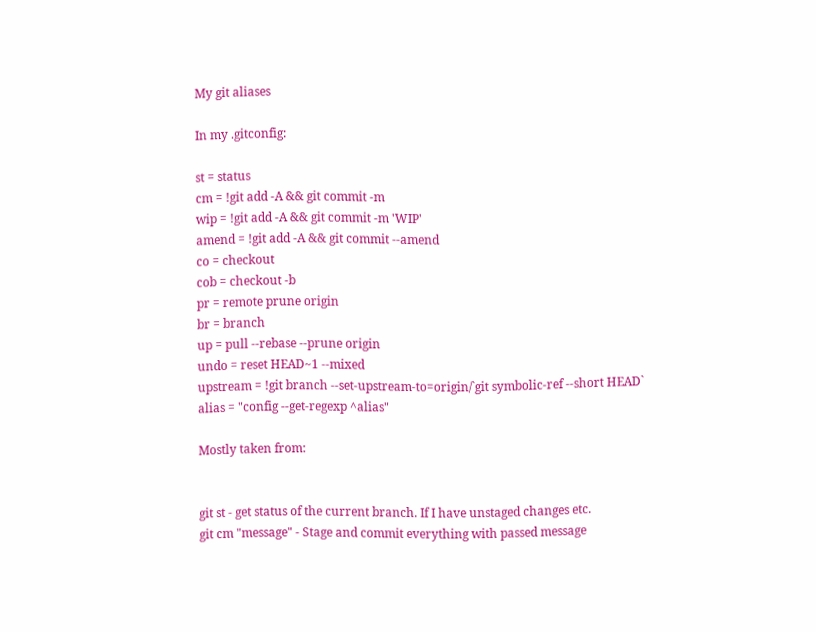My git aliases

In my .gitconfig:

st = status
cm = !git add -A && git commit -m
wip = !git add -A && git commit -m 'WIP'
amend = !git add -A && git commit --amend
co = checkout
cob = checkout -b
pr = remote prune origin
br = branch
up = pull --rebase --prune origin
undo = reset HEAD~1 --mixed
upstream = !git branch --set-upstream-to=origin/`git symbolic-ref --short HEAD`
alias = "config --get-regexp ^alias"

Mostly taken from:


git st - get status of the current branch. If I have unstaged changes etc.
git cm "message" - Stage and commit everything with passed message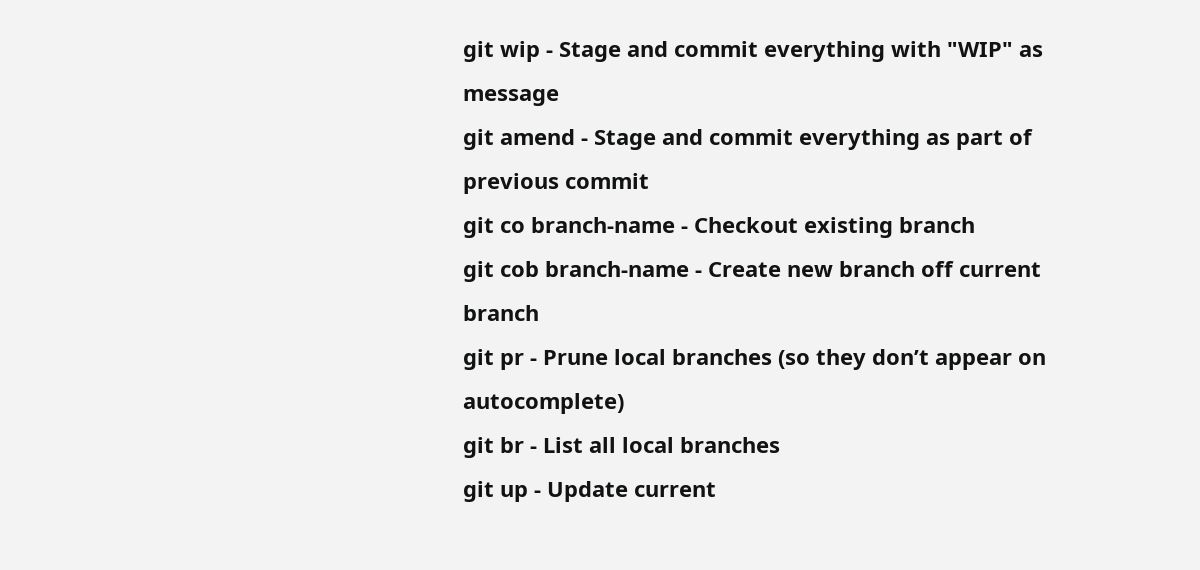git wip - Stage and commit everything with "WIP" as message
git amend - Stage and commit everything as part of previous commit
git co branch-name - Checkout existing branch
git cob branch-name - Create new branch off current branch
git pr - Prune local branches (so they don’t appear on autocomplete)
git br - List all local branches
git up - Update current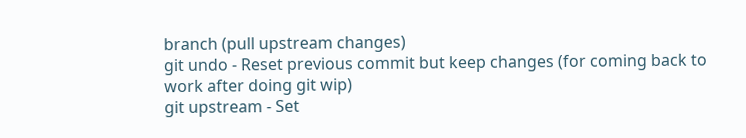branch (pull upstream changes)
git undo - Reset previous commit but keep changes (for coming back to work after doing git wip)
git upstream - Set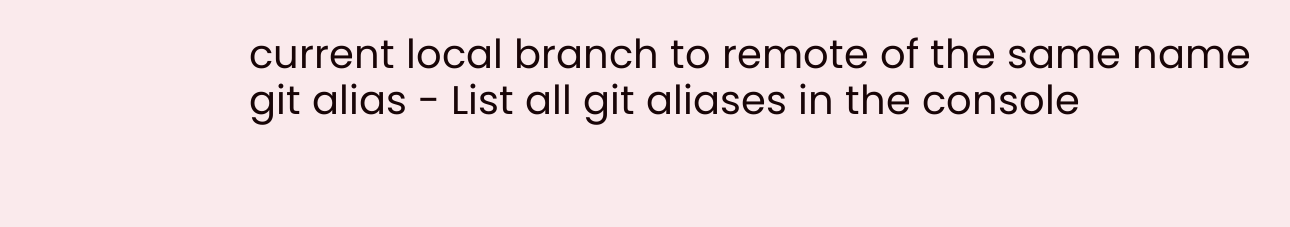current local branch to remote of the same name
git alias - List all git aliases in the console